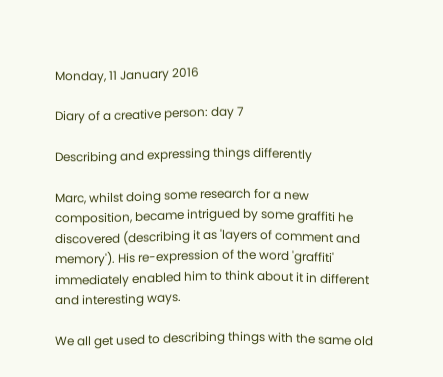Monday, 11 January 2016

Diary of a creative person: day 7

Describing and expressing things differently

Marc, whilst doing some research for a new composition, became intrigued by some graffiti he discovered (describing it as 'layers of comment and memory'). His re-expression of the word 'graffiti' immediately enabled him to think about it in different and interesting ways.

We all get used to describing things with the same old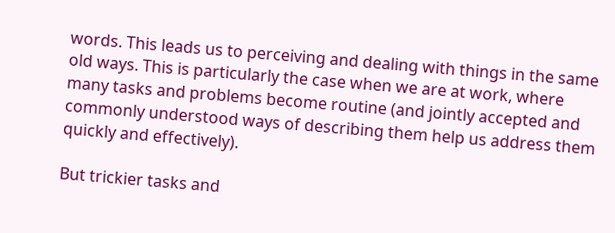words. This leads us to perceiving and dealing with things in the same old ways. This is particularly the case when we are at work, where many tasks and problems become routine (and jointly accepted and commonly understood ways of describing them help us address them quickly and effectively).

But trickier tasks and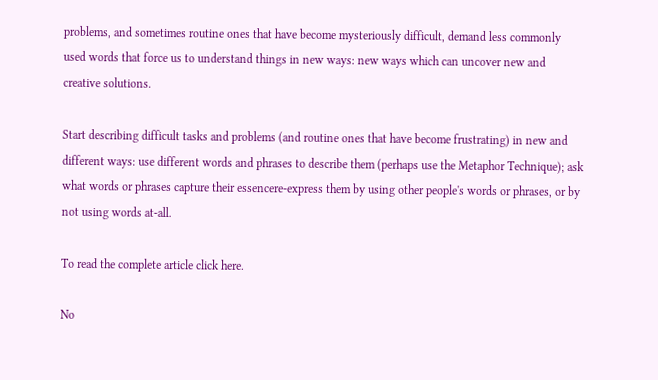problems, and sometimes routine ones that have become mysteriously difficult, demand less commonly used words that force us to understand things in new ways: new ways which can uncover new and creative solutions.

Start describing difficult tasks and problems (and routine ones that have become frustrating) in new and different ways: use different words and phrases to describe them (perhaps use the Metaphor Technique); ask what words or phrases capture their essencere-express them by using other people's words or phrases, or by not using words at-all.

To read the complete article click here.

No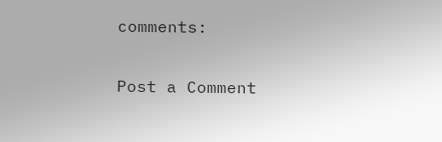comments:

Post a Comment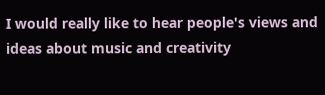I would really like to hear people's views and ideas about music and creativity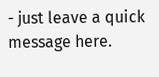- just leave a quick message here.